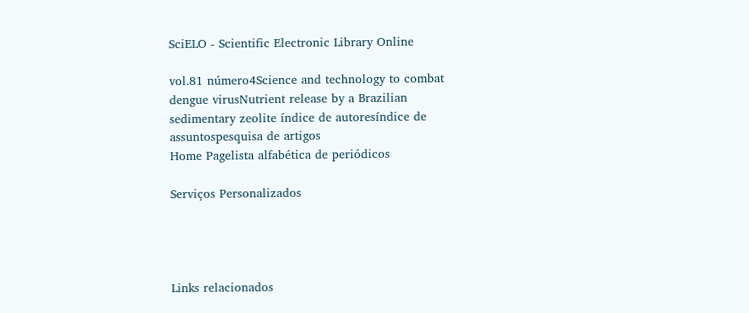SciELO - Scientific Electronic Library Online

vol.81 número4Science and technology to combat dengue virusNutrient release by a Brazilian sedimentary zeolite índice de autoresíndice de assuntospesquisa de artigos
Home Pagelista alfabética de periódicos

Serviços Personalizados




Links relacionados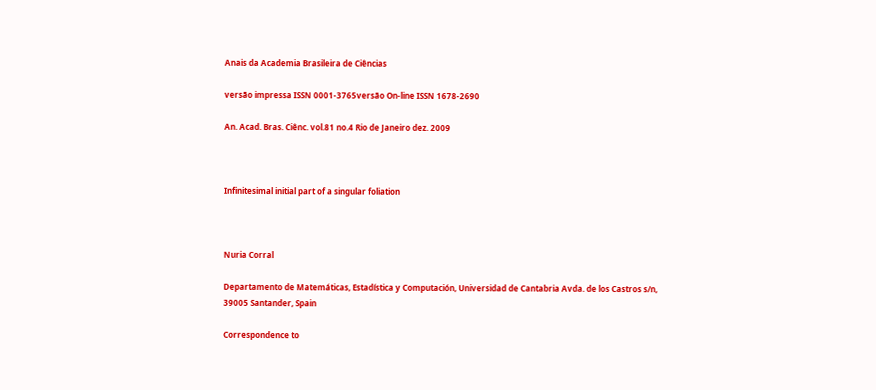Anais da Academia Brasileira de Ciências

versão impressa ISSN 0001-3765versão On-line ISSN 1678-2690

An. Acad. Bras. Ciênc. vol.81 no.4 Rio de Janeiro dez. 2009



Infinitesimal initial part of a singular foliation



Nuria Corral

Departamento de Matemáticas, Estadística y Computación, Universidad de Cantabria Avda. de los Castros s/n, 39005 Santander, Spain

Correspondence to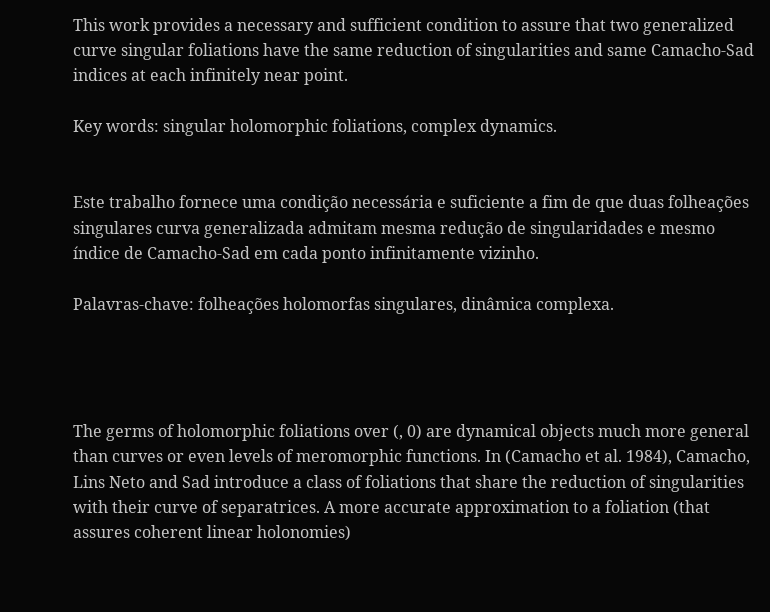This work provides a necessary and sufficient condition to assure that two generalized curve singular foliations have the same reduction of singularities and same Camacho-Sad indices at each infinitely near point.

Key words: singular holomorphic foliations, complex dynamics.


Este trabalho fornece uma condição necessária e suficiente a fim de que duas folheações singulares curva generalizada admitam mesma redução de singularidades e mesmo índice de Camacho-Sad em cada ponto infinitamente vizinho.

Palavras-chave: folheações holomorfas singulares, dinâmica complexa.




The germs of holomorphic foliations over (, 0) are dynamical objects much more general than curves or even levels of meromorphic functions. In (Camacho et al. 1984), Camacho, Lins Neto and Sad introduce a class of foliations that share the reduction of singularities with their curve of separatrices. A more accurate approximation to a foliation (that assures coherent linear holonomies)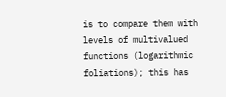is to compare them with levels of multivalued functions (logarithmic foliations); this has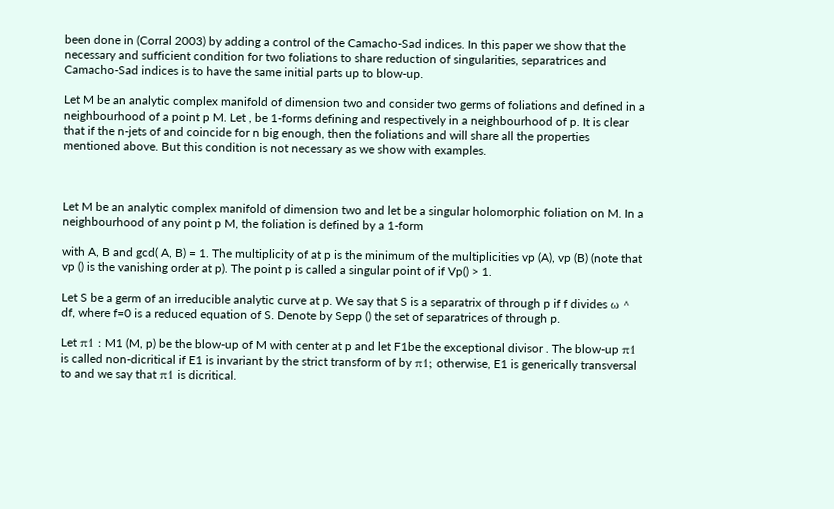been done in (Corral 2003) by adding a control of the Camacho-Sad indices. In this paper we show that the necessary and sufficient condition for two foliations to share reduction of singularities, separatrices and Camacho-Sad indices is to have the same initial parts up to blow-up.

Let M be an analytic complex manifold of dimension two and consider two germs of foliations and defined in a neighbourhood of a point p M. Let , be 1-forms defining and respectively in a neighbourhood of p. It is clear that if the n-jets of and coincide for n big enough, then the foliations and will share all the properties mentioned above. But this condition is not necessary as we show with examples.



Let M be an analytic complex manifold of dimension two and let be a singular holomorphic foliation on M. In a neighbourhood of any point p M, the foliation is defined by a 1-form

with A, B and gcd( A, B) = 1. The multiplicity of at p is the minimum of the multiplicities vp (A), vp (B) (note that vp () is the vanishing order at p). The point p is called a singular point of if Vp() > 1.

Let S be a germ of an irreducible analytic curve at p. We say that S is a separatrix of through p if f divides ω ^ df, where f=0 is a reduced equation of S. Denote by Sepp () the set of separatrices of through p.

Let π1 : M1 (M, p) be the blow-up of M with center at p and let F1be the exceptional divisor . The blow-up π1 is called non-dicritical if E1 is invariant by the strict transform of by π1; otherwise, E1 is generically transversal to and we say that π1 is dicritical.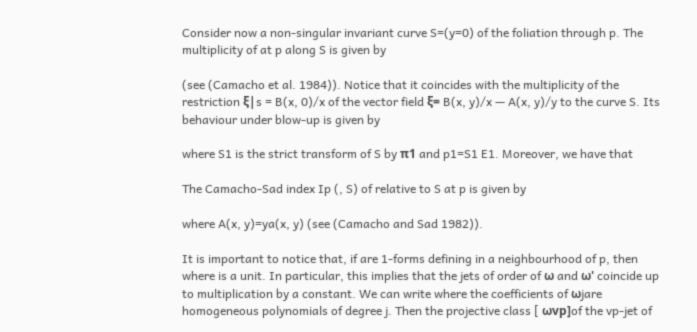Consider now a non-singular invariant curve S=(y=0) of the foliation through p. The multiplicity of at p along S is given by

(see (Camacho et al. 1984)). Notice that it coincides with the multiplicity of the restriction ξ|s = B(x, 0)/x of the vector field ξ= B(x, y)/x — A(x, y)/y to the curve S. Its behaviour under blow-up is given by

where S1 is the strict transform of S by π1 and p1=S1 E1. Moreover, we have that

The Camacho-Sad index Ip (, S) of relative to S at p is given by

where A(x, y)=ya(x, y) (see (Camacho and Sad 1982)).

It is important to notice that, if are 1-forms defining in a neighbourhood of p, then where is a unit. In particular, this implies that the jets of order of ω and ω' coincide up to multiplication by a constant. We can write where the coefficients of ωjare homogeneous polynomials of degree j. Then the projective class [ ωvp]of the vp-jet of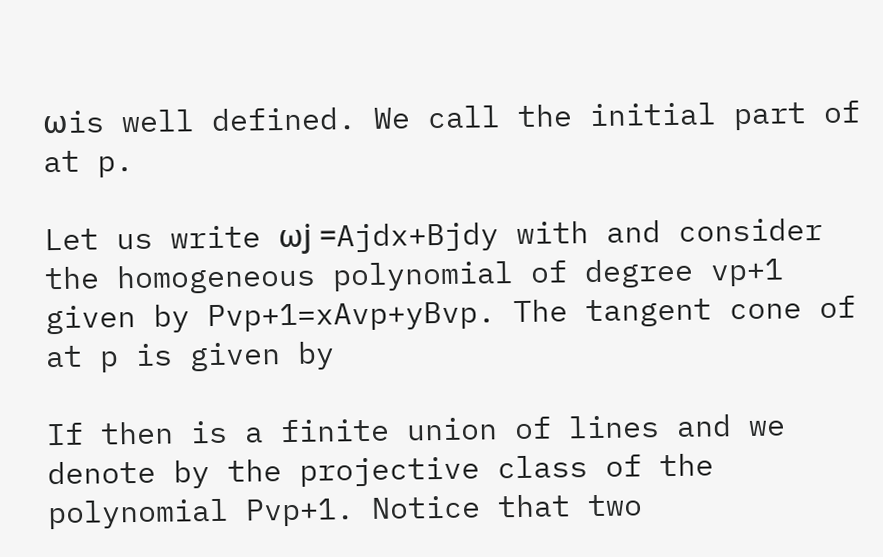ωis well defined. We call the initial part of at p.

Let us write ωj =Ajdx+Bjdy with and consider the homogeneous polynomial of degree vp+1 given by Pvp+1=xAvp+yBvp. The tangent cone of at p is given by

If then is a finite union of lines and we denote by the projective class of the polynomial Pvp+1. Notice that two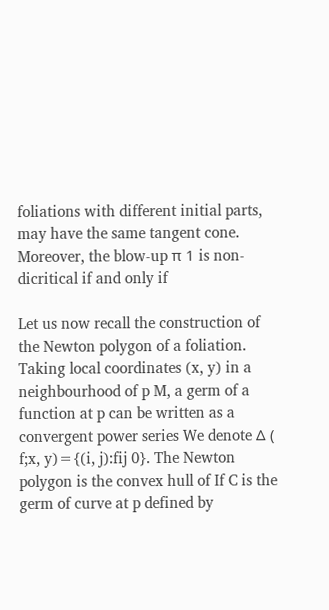foliations with different initial parts, may have the same tangent cone. Moreover, the blow-up π 1 is non-dicritical if and only if

Let us now recall the construction of the Newton polygon of a foliation. Taking local coordinates (x, y) in a neighbourhood of p M, a germ of a function at p can be written as a convergent power series We denote Δ ( f;x, y)={(i, j):fij 0}. The Newton polygon is the convex hull of If C is the germ of curve at p defined by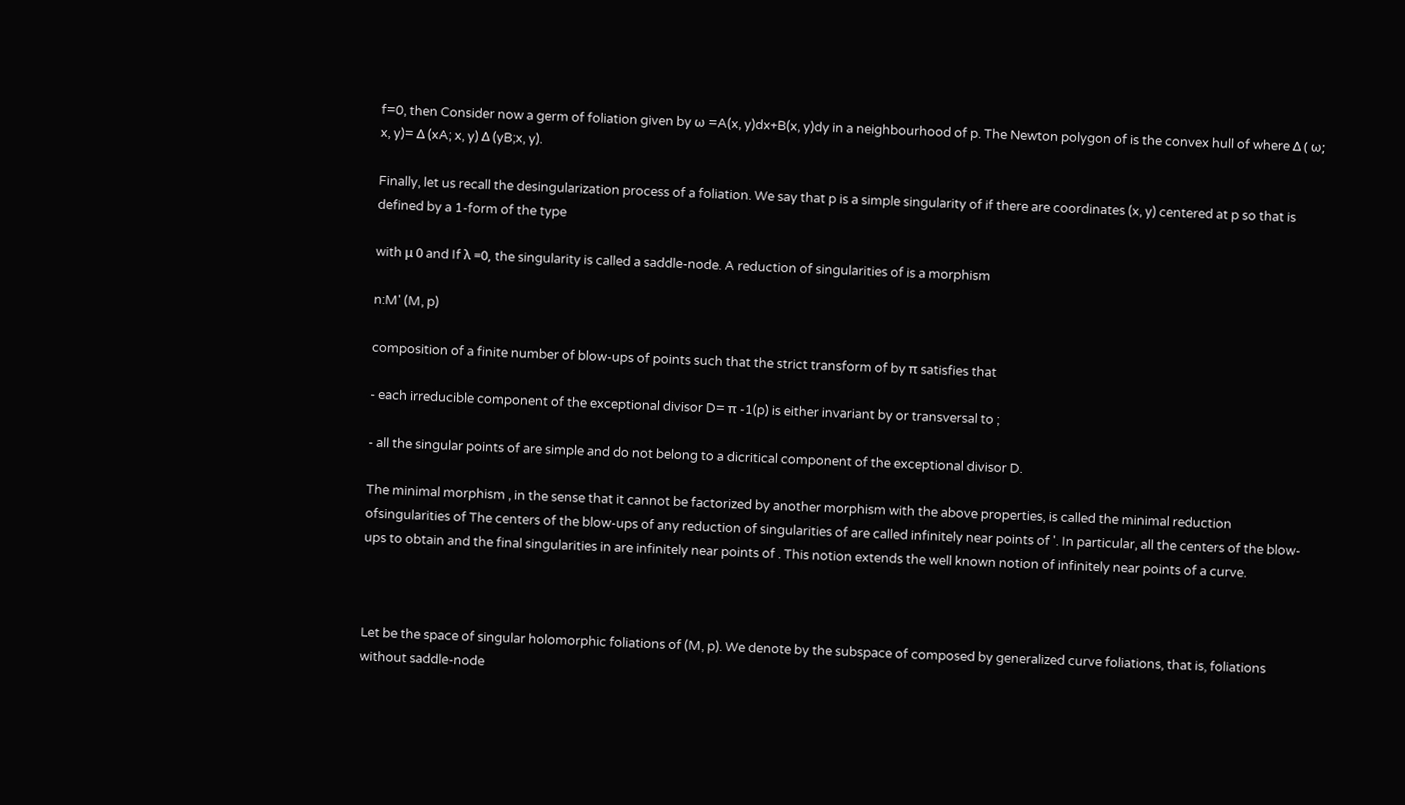f=0, then Consider now a germ of foliation given by ω =A(x, y)dx+B(x, y)dy in a neighbourhood of p. The Newton polygon of is the convex hull of where Δ ( ω; x, y)= Δ (xA; x, y) Δ (yB;x, y).

Finally, let us recall the desingularization process of a foliation. We say that p is a simple singularity of if there are coordinates (x, y) centered at p so that is defined by a 1-form of the type

with μ 0 and If λ =0, the singularity is called a saddle-node. A reduction of singularities of is a morphism

n:M' (M, p)

composition of a finite number of blow-ups of points such that the strict transform of by π satisfies that

- each irreducible component of the exceptional divisor D= π -1(p) is either invariant by or transversal to ;

- all the singular points of are simple and do not belong to a dicritical component of the exceptional divisor D.

The minimal morphism , in the sense that it cannot be factorized by another morphism with the above properties, is called the minimal reduction ofsingularities of The centers of the blow-ups of any reduction of singularities of are called infinitely near points of '. In particular, all the centers of the blow-ups to obtain and the final singularities in are infinitely near points of . This notion extends the well known notion of infinitely near points of a curve.



Let be the space of singular holomorphic foliations of (M, p). We denote by the subspace of composed by generalized curve foliations, that is, foliations without saddle-node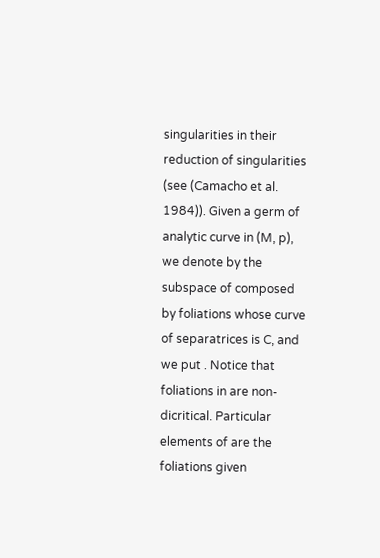singularities in their reduction of singularities (see (Camacho et al. 1984)). Given a germ of analytic curve in (M, p), we denote by the subspace of composed by foliations whose curve of separatrices is C, and we put . Notice that foliations in are non-dicritical. Particular elements of are the foliations given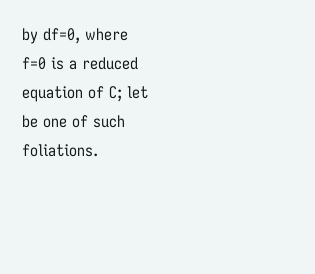by df=0, where f=0 is a reduced equation of C; let be one of such foliations.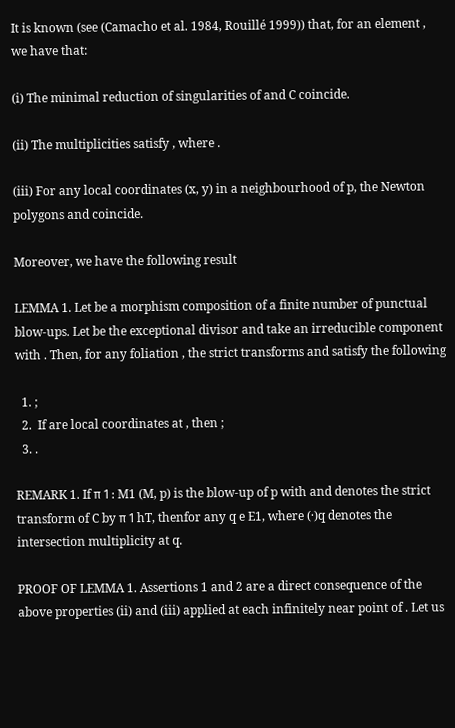It is known (see (Camacho et al. 1984, Rouillé 1999)) that, for an element , we have that:

(i) The minimal reduction of singularities of and C coincide.

(ii) The multiplicities satisfy , where .

(iii) For any local coordinates (x, y) in a neighbourhood of p, the Newton polygons and coincide.

Moreover, we have the following result

LEMMA 1. Let be a morphism composition of a finite number of punctual blow-ups. Let be the exceptional divisor and take an irreducible component with . Then, for any foliation , the strict transforms and satisfy the following

  1. ;
  2.  If are local coordinates at , then ;
  3. .

REMARK 1. If π 1 : M1 (M, p) is the blow-up of p with and denotes the strict transform of C by π 1 hT, thenfor any q e E1, where (·)q denotes the intersection multiplicity at q.

PROOF OF LEMMA 1. Assertions 1 and 2 are a direct consequence of the above properties (ii) and (iii) applied at each infinitely near point of . Let us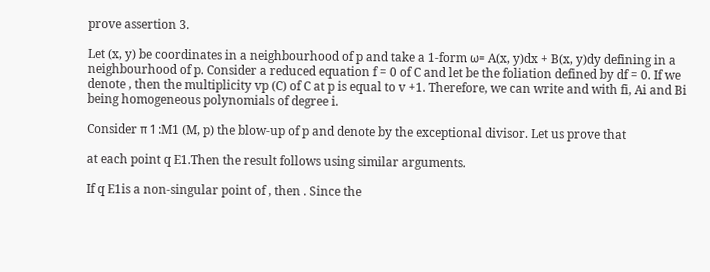prove assertion 3.

Let (x, y) be coordinates in a neighbourhood of p and take a 1-form ω= A(x, y)dx + B(x, y)dy defining in a neighbourhood of p. Consider a reduced equation f = 0 of C and let be the foliation defined by df = 0. If we denote , then the multiplicity vp (C) of C at p is equal to v +1. Therefore, we can write and with fi, Ai and Bi being homogeneous polynomials of degree i.

Consider π 1 :M1 (M, p) the blow-up of p and denote by the exceptional divisor. Let us prove that

at each point q E1.Then the result follows using similar arguments.

If q E1is a non-singular point of , then . Since the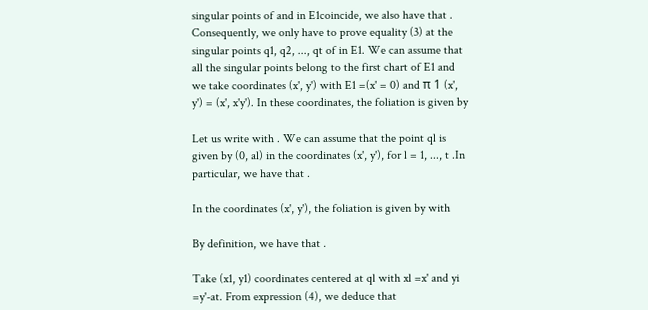singular points of and in E1coincide, we also have that . Consequently, we only have to prove equality (3) at the singular points q1, q2, ..., qt of in E1. We can assume that all the singular points belong to the first chart of E1 and we take coordinates (x', y') with E1 =(x' = 0) and π 1 (x', y') = (x', x'y'). In these coordinates, the foliation is given by

Let us write with . We can assume that the point ql is given by (0, al) in the coordinates (x', y'), for l = 1, ..., t .In particular, we have that .

In the coordinates (x', y'), the foliation is given by with

By definition, we have that .

Take (x1, y1) coordinates centered at ql with xl =x' and yi =y'-at. From expression (4), we deduce that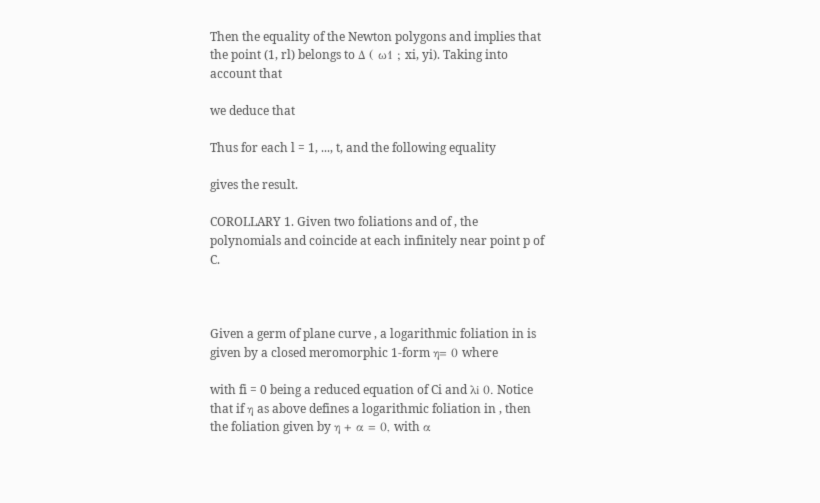Then the equality of the Newton polygons and implies that the point (1, rl) belongs to Δ ( ω1 ; xi, yi). Taking into account that

we deduce that

Thus for each l = 1, ..., t, and the following equality

gives the result.

COROLLARY 1. Given two foliations and of , the polynomials and coincide at each infinitely near point p of C.



Given a germ of plane curve , a logarithmic foliation in is given by a closed meromorphic 1-form η= 0 where

with fi = 0 being a reduced equation of Ci and λi 0. Notice that if η as above defines a logarithmic foliation in , then the foliation given by η + α = 0, with α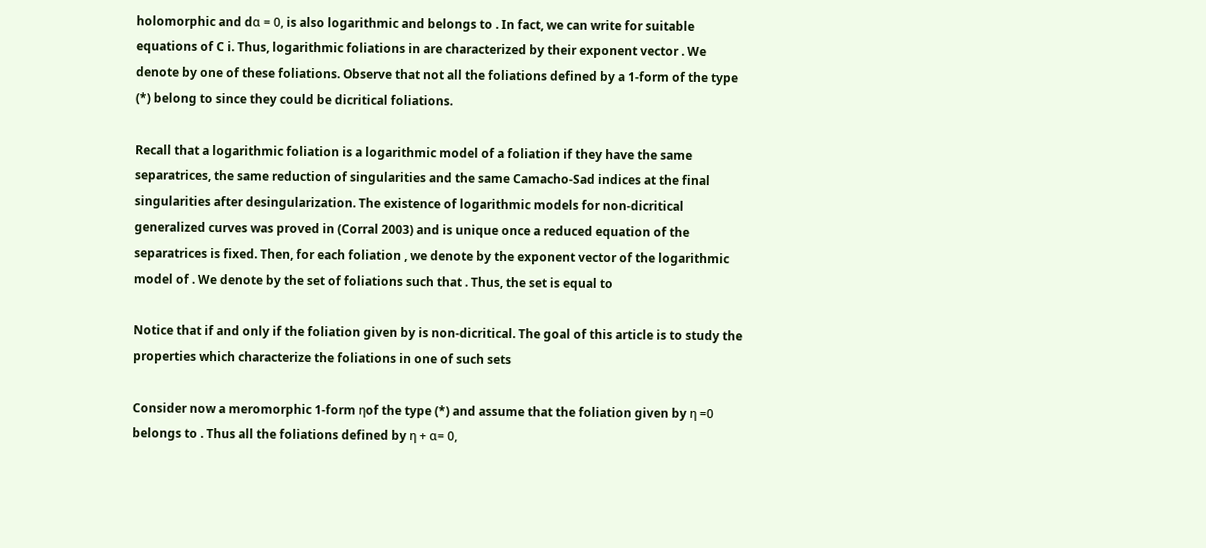holomorphic and dα = 0, is also logarithmic and belongs to . In fact, we can write for suitable equations of C i. Thus, logarithmic foliations in are characterized by their exponent vector . We denote by one of these foliations. Observe that not all the foliations defined by a 1-form of the type (*) belong to since they could be dicritical foliations.

Recall that a logarithmic foliation is a logarithmic model of a foliation if they have the same separatrices, the same reduction of singularities and the same Camacho-Sad indices at the final singularities after desingularization. The existence of logarithmic models for non-dicritical generalized curves was proved in (Corral 2003) and is unique once a reduced equation of the separatrices is fixed. Then, for each foliation , we denote by the exponent vector of the logarithmic model of . We denote by the set of foliations such that . Thus, the set is equal to

Notice that if and only if the foliation given by is non-dicritical. The goal of this article is to study the properties which characterize the foliations in one of such sets

Consider now a meromorphic 1-form ηof the type (*) and assume that the foliation given by η =0 belongs to . Thus all the foliations defined by η + α= 0,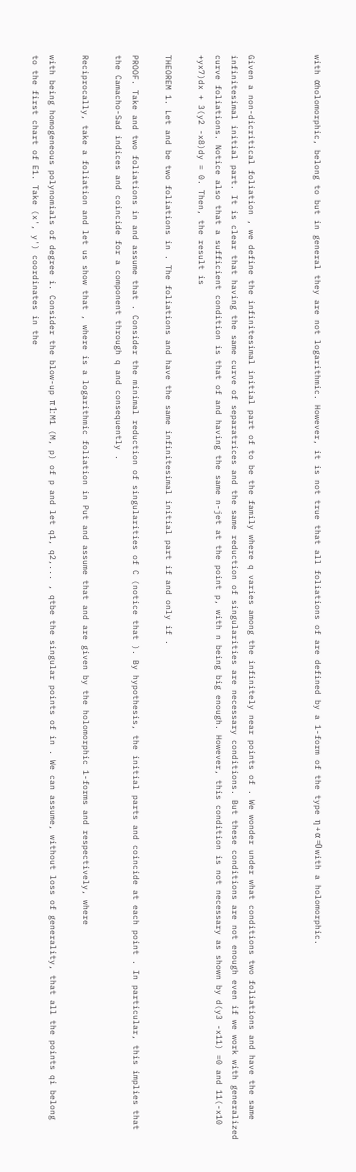with αholomorphic, belong to but in general they are not logarithmic. However, it is not true that all foliations of are defined by a 1-form of the type η + α =0 with a holomorphic.



Given a non-dicritical foliation , we define the infinitesimal initial part of to be the family where q varies among the infinitely near points of . We wonder under what conditions two foliations and have the same infinitesimal initial part. It is clear that having the same curve of separatrices and the same reduction of singularities are necessary conditions. But these conditions are not enough even if we work with generalized curve foliations. Notice also that a sufficient condition is that of and having the same n-jet at the point p, with n being big enough. However, this condition is not necessary as shown by d(y3 -x11) =0 and 11(-x10 +yx7)dx + 3(y2 -x8)dy = 0. Then, the result is

THEOREM 1. Let and be two foliations in . The foliations and have the same infinitesimal initial part if and only if .

PROOF. Take and two foliations in and assume that . Consider the minimal reduction of singularities of C (notice that ). By hypothesis, the initial parts and coincide at each point . In particular, this implies that the Camacho-Sad indices and coincide for a component through q and consequently .

Reciprocally, take a foliation and let us show that , where is a logarithmic foliation in Put and assume that and are given by the holomorphic 1-forms and respectively, where

with being homogeneous polynomials of degree i. Consider the blow-up π 1: M1 (M, p) of p and let q1, q2,... , qtbe the singular points of in . We can assume, without loss of generality, that all the points qi belong to the first chart of E1. Take (x', y') coordinates in the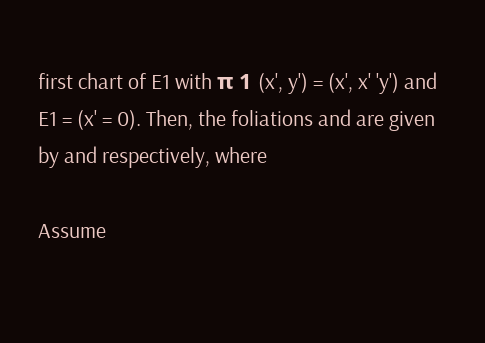first chart of E1 with π 1 (x', y') = (x', x' 'y') and E1 = (x' = 0). Then, the foliations and are given by and respectively, where

Assume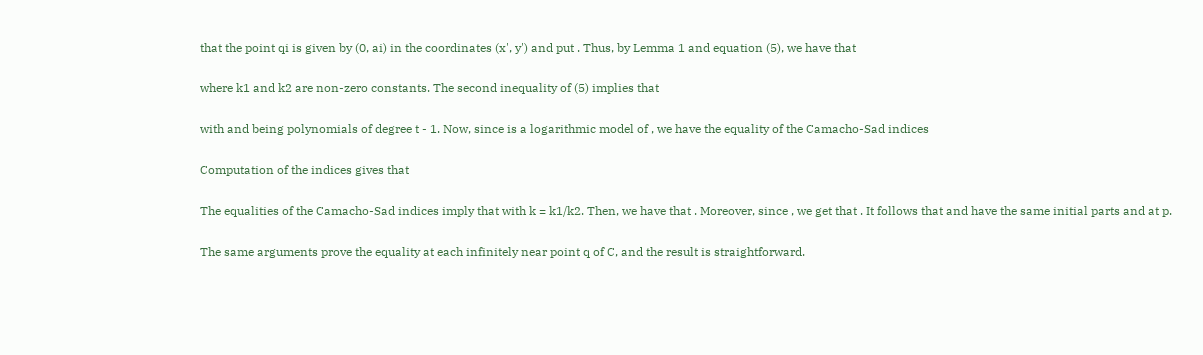that the point qi is given by (0, ai) in the coordinates (x', y') and put . Thus, by Lemma 1 and equation (5), we have that

where k1 and k2 are non-zero constants. The second inequality of (5) implies that

with and being polynomials of degree t - 1. Now, since is a logarithmic model of , we have the equality of the Camacho-Sad indices

Computation of the indices gives that

The equalities of the Camacho-Sad indices imply that with k = k1/k2. Then, we have that . Moreover, since , we get that . It follows that and have the same initial parts and at p.

The same arguments prove the equality at each infinitely near point q of C, and the result is straightforward.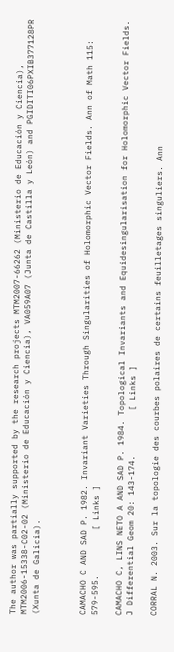The author was partially supported by the research projects MTM2007-66262 (Ministerio de Educación y Ciencia), MTM2006-15338-C02-02 (Ministerio de Educación y Ciencia), VA059A07 (Junta de Castilla y León) and PGIDITI06PXIB377128PR (Xunta de Galicia).



CAMACHO C AND SAD P. 1982. Invariant Varieties Through Singularities of Holomorphic Vector Fields. Ann of Math 115: 579-595.         [ Links ]

CAMACHO C, LINS NETO A AND SAD P. 1984. Topological Invariants and Equidesingularisation for Holomorphic Vector Fields. J Differential Geom 20: 143-174.         [ Links ]

CORRAL N. 2003. Sur la topologie des courbes polaires de certains feuilletages singuliers. Ann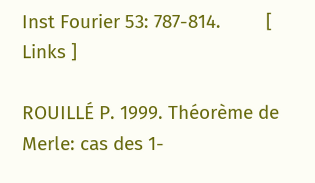Inst Fourier 53: 787-814.         [ Links ]

ROUILLÉ P. 1999. Théorème de Merle: cas des 1-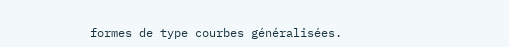formes de type courbes généralisées.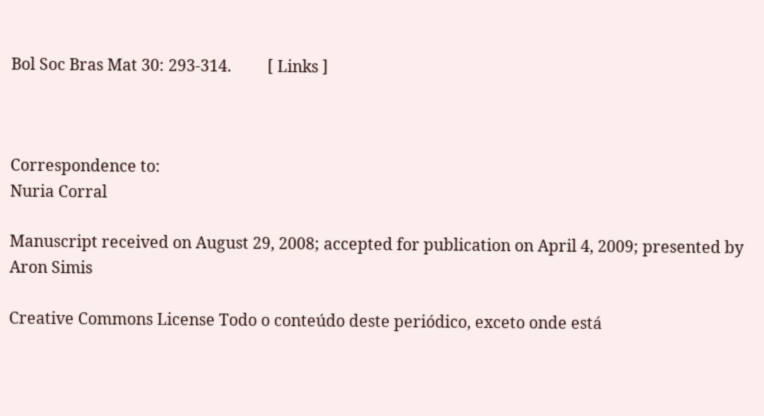Bol Soc Bras Mat 30: 293-314.         [ Links ]



Correspondence to:
Nuria Corral

Manuscript received on August 29, 2008; accepted for publication on April 4, 2009; presented by Aron Simis

Creative Commons License Todo o conteúdo deste periódico, exceto onde está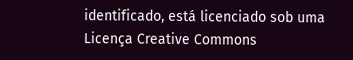identificado, está licenciado sob uma Licença Creative Commons